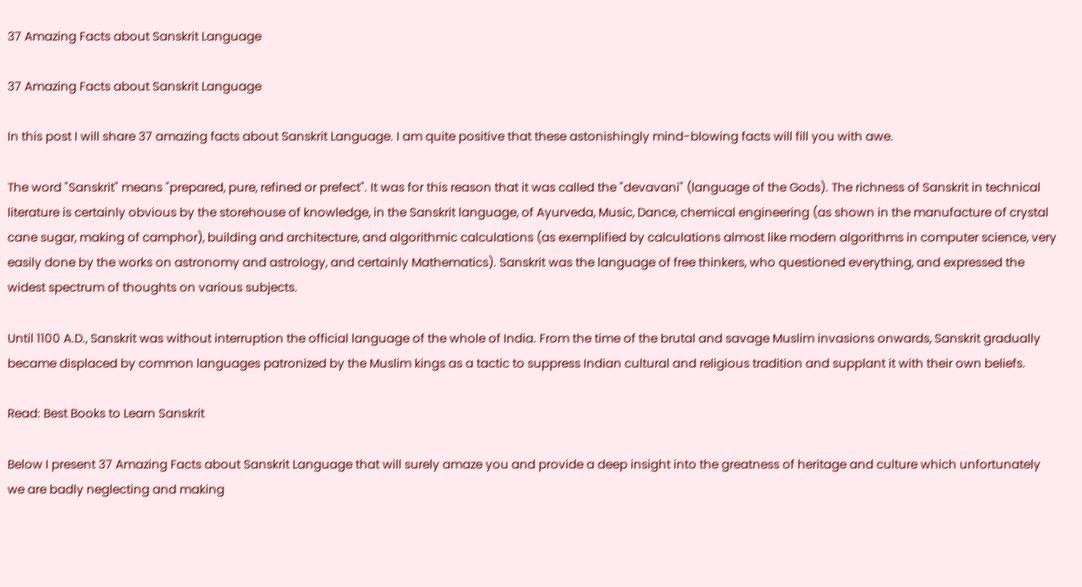37 Amazing Facts about Sanskrit Language

37 Amazing Facts about Sanskrit Language

In this post I will share 37 amazing facts about Sanskrit Language. I am quite positive that these astonishingly mind-blowing facts will fill you with awe.

The word "Sanskrit" means "prepared, pure, refined or prefect". It was for this reason that it was called the "devavani" (language of the Gods). The richness of Sanskrit in technical literature is certainly obvious by the storehouse of knowledge, in the Sanskrit language, of Ayurveda, Music, Dance, chemical engineering (as shown in the manufacture of crystal cane sugar, making of camphor), building and architecture, and algorithmic calculations (as exemplified by calculations almost like modern algorithms in computer science, very easily done by the works on astronomy and astrology, and certainly Mathematics). Sanskrit was the language of free thinkers, who questioned everything, and expressed the widest spectrum of thoughts on various subjects.

Until 1100 A.D., Sanskrit was without interruption the official language of the whole of India. From the time of the brutal and savage Muslim invasions onwards, Sanskrit gradually became displaced by common languages patronized by the Muslim kings as a tactic to suppress Indian cultural and religious tradition and supplant it with their own beliefs.

Read: Best Books to Learn Sanskrit

Below I present 37 Amazing Facts about Sanskrit Language that will surely amaze you and provide a deep insight into the greatness of heritage and culture which unfortunately we are badly neglecting and making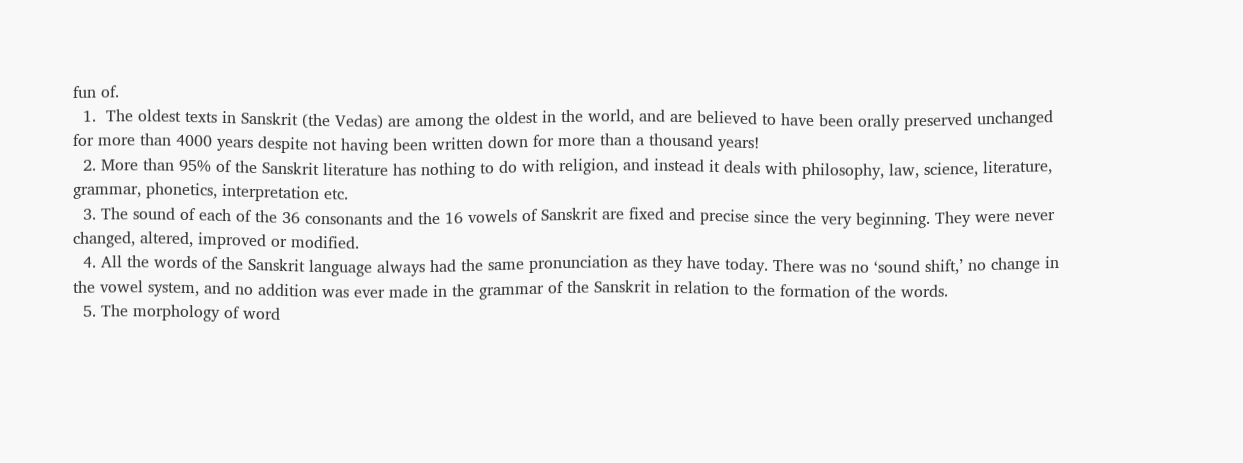fun of.
  1.  The oldest texts in Sanskrit (the Vedas) are among the oldest in the world, and are believed to have been orally preserved unchanged for more than 4000 years despite not having been written down for more than a thousand years!
  2. More than 95% of the Sanskrit literature has nothing to do with religion, and instead it deals with philosophy, law, science, literature, grammar, phonetics, interpretation etc.
  3. The sound of each of the 36 consonants and the 16 vowels of Sanskrit are fixed and precise since the very beginning. They were never changed, altered, improved or modified.
  4. All the words of the Sanskrit language always had the same pronunciation as they have today. There was no ‘sound shift,’ no change in the vowel system, and no addition was ever made in the grammar of the Sanskrit in relation to the formation of the words.
  5. The morphology of word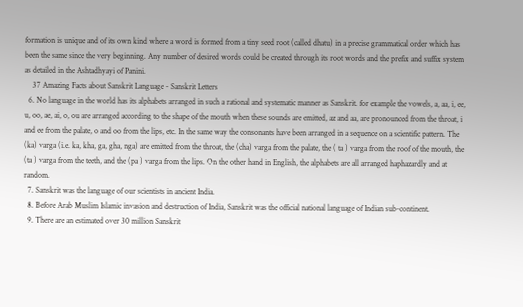formation is unique and of its own kind where a word is formed from a tiny seed root (called dhatu) in a precise grammatical order which has been the same since the very beginning. Any number of desired words could be created through its root words and the prefix and suffix system as detailed in the Ashtadhyayi of Panini.
    37 Amazing Facts about Sanskrit Language - Sanskrit Letters
  6. No language in the world has its alphabets arranged in such a rational and systematic manner as Sanskrit. for example the vowels, a, aa, i, ee, u, oo, ae, ai, o, ou are arranged according to the shape of the mouth when these sounds are emitted, az and aa, are pronounced from the throat, i and ee from the palate, o and oo from the lips, etc. In the same way the consonants have been arranged in a sequence on a scientific pattern. The (ka) varga (i.e. ka, kha, ga, gha, nga) are emitted from the throat, the (cha) varga from the palate, the ( ta ) varga from the roof of the mouth, the (ta ) varga from the teeth, and the (pa ) varga from the lips. On the other hand in English, the alphabets are all arranged haphazardly and at random.
  7. Sanskrit was the language of our scientists in ancient India.
  8. Before Arab Muslim Islamic invasion and destruction of India, Sanskrit was the official national language of Indian sub-continent.
  9. There are an estimated over 30 million Sanskrit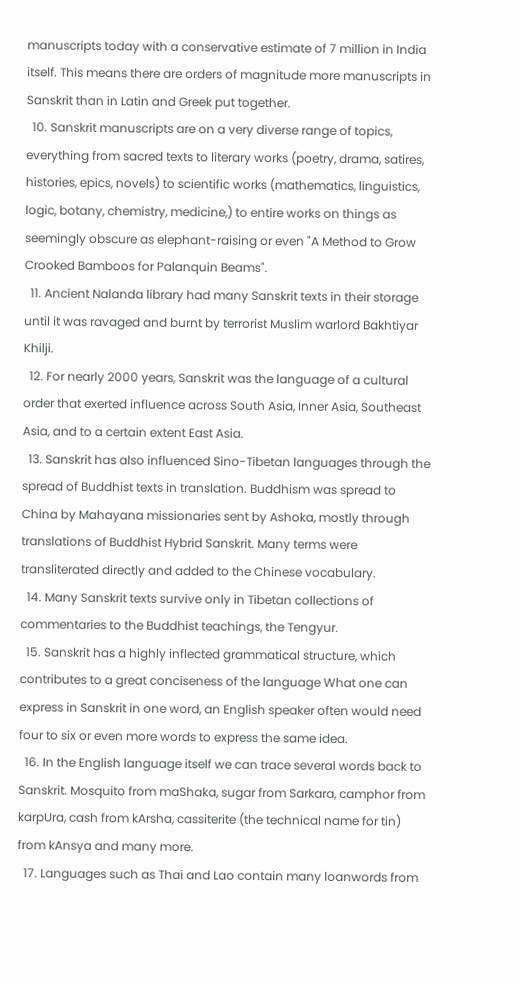manuscripts today with a conservative estimate of 7 million in India itself. This means there are orders of magnitude more manuscripts in Sanskrit than in Latin and Greek put together.
  10. Sanskrit manuscripts are on a very diverse range of topics, everything from sacred texts to literary works (poetry, drama, satires, histories, epics, novels) to scientific works (mathematics, linguistics, logic, botany, chemistry, medicine,) to entire works on things as seemingly obscure as elephant-raising or even "A Method to Grow Crooked Bamboos for Palanquin Beams".
  11. Ancient Nalanda library had many Sanskrit texts in their storage until it was ravaged and burnt by terrorist Muslim warlord Bakhtiyar Khilji.
  12. For nearly 2000 years, Sanskrit was the language of a cultural order that exerted influence across South Asia, Inner Asia, Southeast Asia, and to a certain extent East Asia.
  13. Sanskrit has also influenced Sino-Tibetan languages through the spread of Buddhist texts in translation. Buddhism was spread to China by Mahayana missionaries sent by Ashoka, mostly through translations of Buddhist Hybrid Sanskrit. Many terms were transliterated directly and added to the Chinese vocabulary.
  14. Many Sanskrit texts survive only in Tibetan collections of commentaries to the Buddhist teachings, the Tengyur.
  15. Sanskrit has a highly inflected grammatical structure, which contributes to a great conciseness of the language What one can express in Sanskrit in one word, an English speaker often would need four to six or even more words to express the same idea.
  16. In the English language itself we can trace several words back to Sanskrit. Mosquito from maShaka, sugar from Sarkara, camphor from karpUra, cash from kArsha, cassiterite (the technical name for tin) from kAnsya and many more.
  17. Languages such as Thai and Lao contain many loanwords from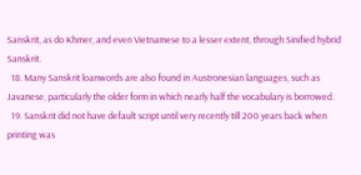Sanskrit, as do Khmer, and even Vietnamese to a lesser extent, through Sinified hybrid Sanskrit.
  18. Many Sanskrit loanwords are also found in Austronesian languages, such as Javanese, particularly the older form in which nearly half the vocabulary is borrowed.
  19. Sanskrit did not have default script until very recently till 200 years back when printing was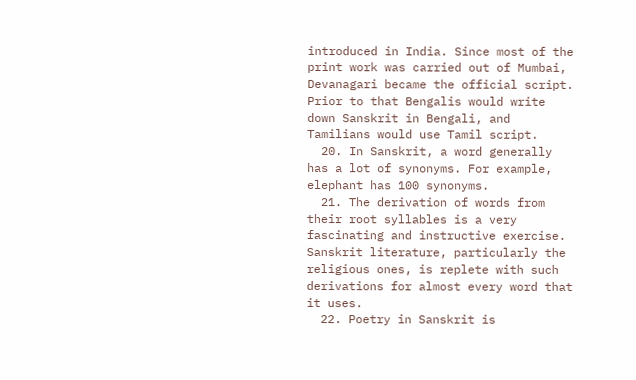introduced in India. Since most of the print work was carried out of Mumbai, Devanagari became the official script. Prior to that Bengalis would write down Sanskrit in Bengali, and Tamilians would use Tamil script.
  20. In Sanskrit, a word generally has a lot of synonyms. For example, elephant has 100 synonyms.
  21. The derivation of words from their root syllables is a very fascinating and instructive exercise.  Sanskrit literature, particularly the religious ones, is replete with such derivations for almost every word that it uses.
  22. Poetry in Sanskrit is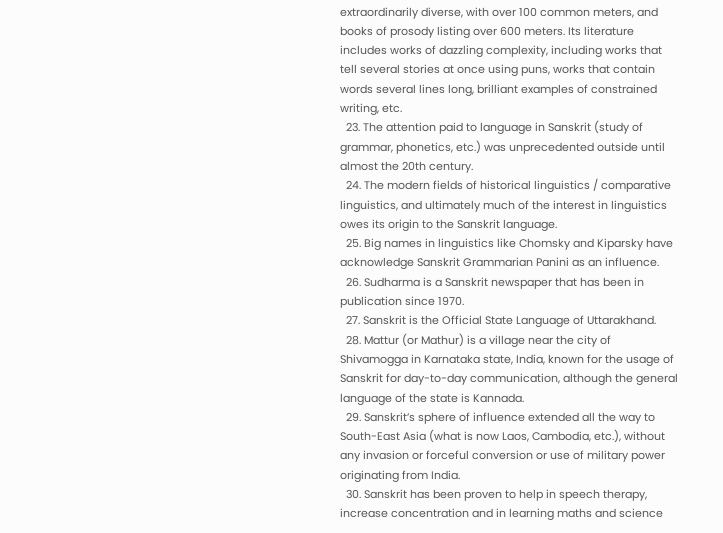extraordinarily diverse, with over 100 common meters, and books of prosody listing over 600 meters. Its literature includes works of dazzling complexity, including works that tell several stories at once using puns, works that contain words several lines long, brilliant examples of constrained writing, etc.
  23. The attention paid to language in Sanskrit (study of grammar, phonetics, etc.) was unprecedented outside until almost the 20th century.
  24. The modern fields of historical linguistics / comparative linguistics, and ultimately much of the interest in linguistics owes its origin to the Sanskrit language.
  25. Big names in linguistics like Chomsky and Kiparsky have acknowledge Sanskrit Grammarian Panini as an influence.
  26. Sudharma is a Sanskrit newspaper that has been in publication since 1970.
  27. Sanskrit is the Official State Language of Uttarakhand.
  28. Mattur (or Mathur) is a village near the city of Shivamogga in Karnataka state, India, known for the usage of Sanskrit for day-to-day communication, although the general language of the state is Kannada.
  29. Sanskrit’s sphere of influence extended all the way to South-East Asia (what is now Laos, Cambodia, etc.), without any invasion or forceful conversion or use of military power originating from India.
  30. Sanskrit has been proven to help in speech therapy, increase concentration and in learning maths and science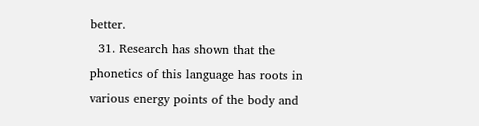better.
  31. Research has shown that the phonetics of this language has roots in various energy points of the body and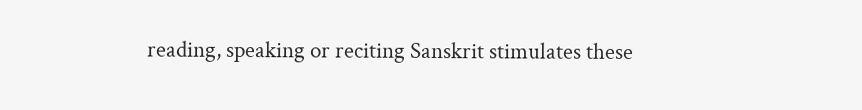reading, speaking or reciting Sanskrit stimulates these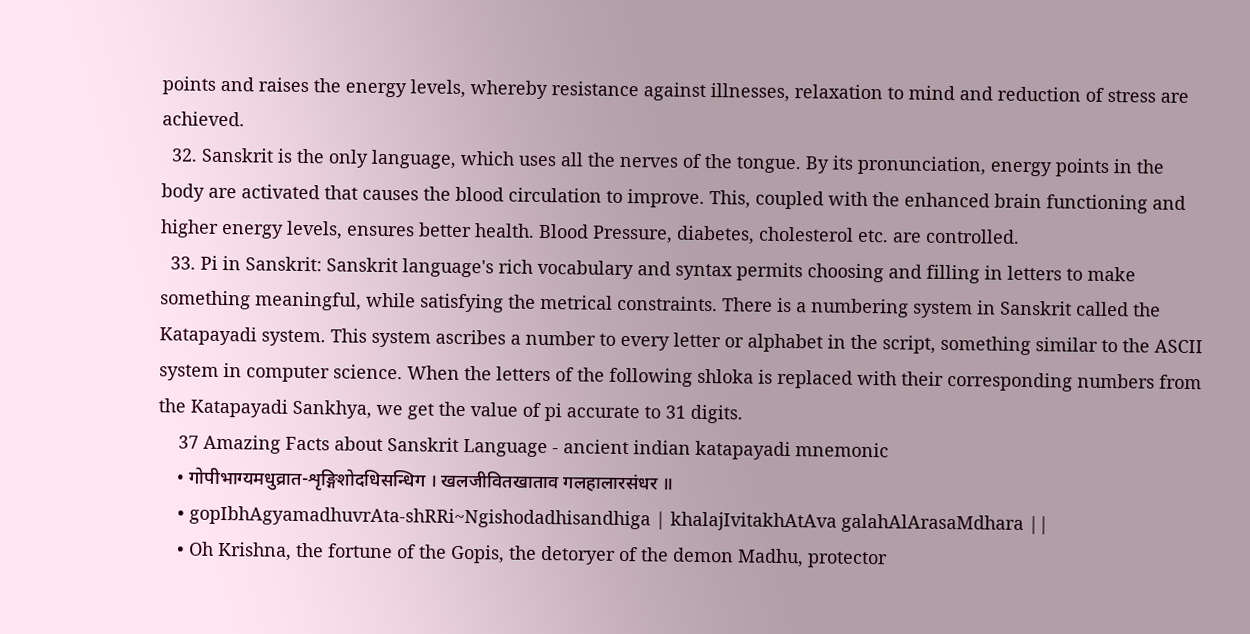points and raises the energy levels, whereby resistance against illnesses, relaxation to mind and reduction of stress are achieved.
  32. Sanskrit is the only language, which uses all the nerves of the tongue. By its pronunciation, energy points in the body are activated that causes the blood circulation to improve. This, coupled with the enhanced brain functioning and higher energy levels, ensures better health. Blood Pressure, diabetes, cholesterol etc. are controlled.
  33. Pi in Sanskrit: Sanskrit language's rich vocabulary and syntax permits choosing and filling in letters to make something meaningful, while satisfying the metrical constraints. There is a numbering system in Sanskrit called the Katapayadi system. This system ascribes a number to every letter or alphabet in the script, something similar to the ASCII system in computer science. When the letters of the following shloka is replaced with their corresponding numbers from the Katapayadi Sankhya, we get the value of pi accurate to 31 digits.
    37 Amazing Facts about Sanskrit Language - ancient indian katapayadi mnemonic
    • गोपीभाग्यमधुव्रात-शृङ्गिशोदधिसन्धिग । खलजीवितखाताव गलहालारसंधर ॥
    • gopIbhAgyamadhuvrAta-shRRi~Ngishodadhisandhiga | khalajIvitakhAtAva galahAlArasaMdhara ||
    • Oh Krishna, the fortune of the Gopis, the detoryer of the demon Madhu, protector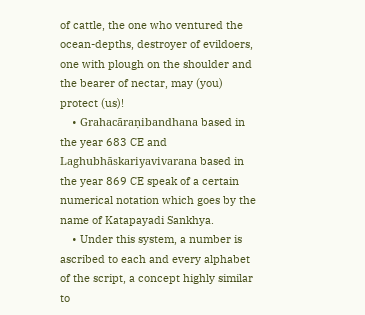of cattle, the one who ventured the ocean-depths, destroyer of evildoers, one with plough on the shoulder and the bearer of nectar, may (you) protect (us)!
    • Grahacāraṇibandhana based in the year 683 CE and Laghubhāskariyavivarana based in the year 869 CE speak of a certain numerical notation which goes by the name of Katapayadi Sankhya.
    • Under this system, a number is ascribed to each and every alphabet of the script, a concept highly similar to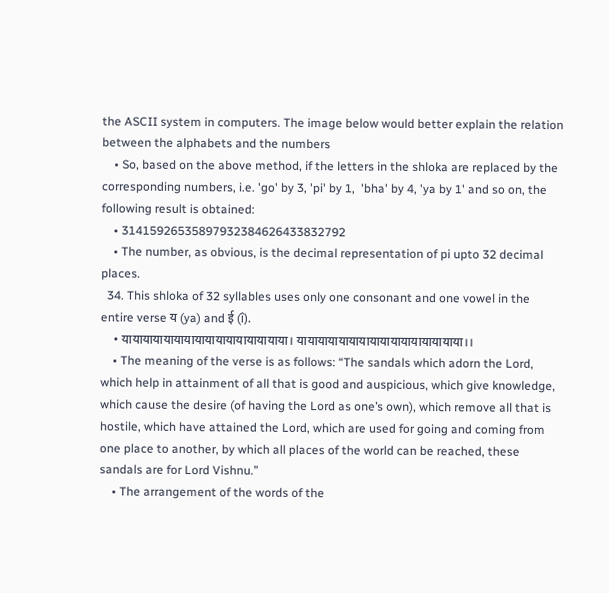the ASCII system in computers. The image below would better explain the relation between the alphabets and the numbers
    • So, based on the above method, if the letters in the shloka are replaced by the corresponding numbers, i.e. 'go' by 3, 'pi' by 1,  'bha' by 4, 'ya by 1' and so on, the following result is obtained:
    • 31415926535897932384626433832792
    • The number, as obvious, is the decimal representation of pi upto 32 decimal places.
  34. This shloka of 32 syllables uses only one consonant and one vowel in the entire verse य (ya) and ई (î).
    • यायायायायायायायायायायायायायायाया। यायायायायायायायायायायायायायायाया।।
    • The meaning of the verse is as follows: “The sandals which adorn the Lord, which help in attainment of all that is good and auspicious, which give knowledge, which cause the desire (of having the Lord as one’s own), which remove all that is hostile, which have attained the Lord, which are used for going and coming from one place to another, by which all places of the world can be reached, these sandals are for Lord Vishnu.”
    • The arrangement of the words of the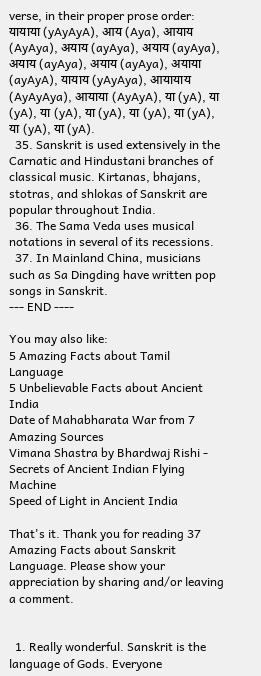verse, in their proper prose order: यायाया (yAyAyA), आय (Aya), आयाय (AyAya), अयाय (ayAya), अयाय (ayAya), अयाय (ayAya), अयाय (ayAya), अयाया (ayAyA), यायाय (yAyAya), आयायाय (AyAyAya), आयाया (AyAyA), या (yA), या (yA), या (yA), या (yA), या (yA), या (yA), या (yA), या (yA).
  35. Sanskrit is used extensively in the Carnatic and Hindustani branches of classical music. Kirtanas, bhajans, stotras, and shlokas of Sanskrit are popular throughout India.
  36. The Sama Veda uses musical notations in several of its recessions.
  37. In Mainland China, musicians such as Sa Dingding have written pop songs in Sanskrit.
--- END ----

You may also like:
5 Amazing Facts about Tamil Language
5 Unbelievable Facts about Ancient India
Date of Mahabharata War from 7 Amazing Sources
Vimana Shastra by Bhardwaj Rishi - Secrets of Ancient Indian Flying Machine
Speed of Light in Ancient India

That's it. Thank you for reading 37 Amazing Facts about Sanskrit Language. Please show your appreciation by sharing and/or leaving a comment.


  1. Really wonderful. Sanskrit is the language of Gods. Everyone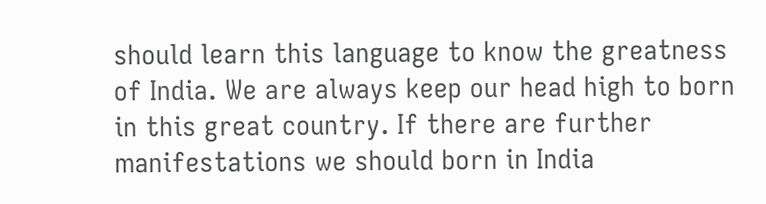should learn this language to know the greatness of India. We are always keep our head high to born in this great country. If there are further manifestations we should born in India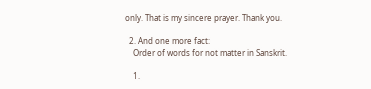only. That is my sincere prayer. Thank you.

  2. And one more fact:
    Order of words for not matter in Sanskrit.

    1.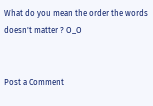What do you mean the order the words doesn't matter ? O_O


Post a Comment